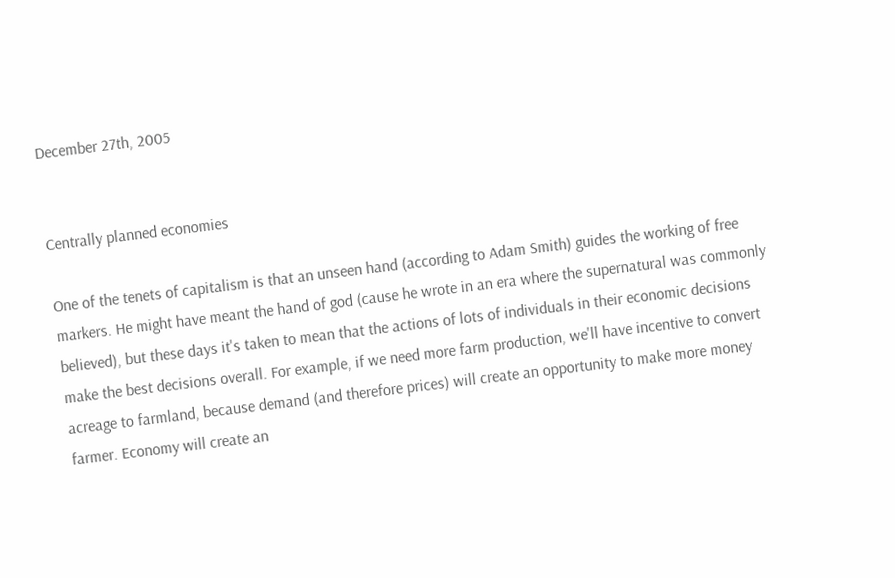December 27th, 2005


Centrally planned economies

One of the tenets of capitalism is that an unseen hand (according to Adam Smith) guides the working of free markers. He might have meant the hand of god (cause he wrote in an era where the supernatural was commonly believed), but these days it's taken to mean that the actions of lots of individuals in their economic decisions make the best decisions overall. For example, if we need more farm production, we'll have incentive to convert acreage to farmland, because demand (and therefore prices) will create an opportunity to make more money farmer. Economy will create an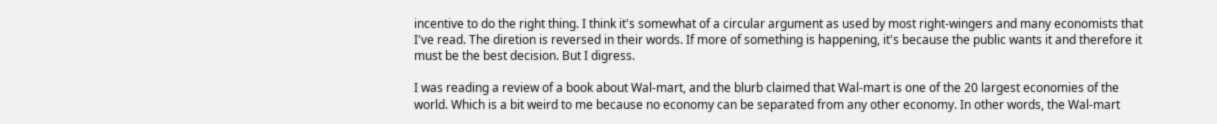incentive to do the right thing. I think it's somewhat of a circular argument as used by most right-wingers and many economists that I've read. The diretion is reversed in their words. If more of something is happening, it's because the public wants it and therefore it must be the best decision. But I digress.

I was reading a review of a book about Wal-mart, and the blurb claimed that Wal-mart is one of the 20 largest economies of the world. Which is a bit weird to me because no economy can be separated from any other economy. In other words, the Wal-mart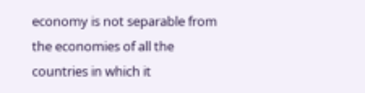economy is not separable from the economies of all the countries in which it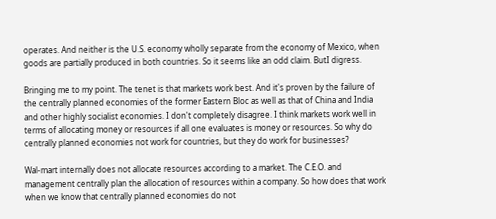operates. And neither is the U.S. economy wholly separate from the economy of Mexico, when goods are partially produced in both countries. So it seems like an odd claim. ButI digress.

Bringing me to my point. The tenet is that markets work best. And it's proven by the failure of the centrally planned economies of the former Eastern Bloc as well as that of China and India and other highly socialist economies. I don't completely disagree. I think markets work well in terms of allocating money or resources if all one evaluates is money or resources. So why do centrally planned economies not work for countries, but they do work for businesses?

Wal-mart internally does not allocate resources according to a market. The C.E.O. and management centrally plan the allocation of resources within a company. So how does that work when we know that centrally planned economies do not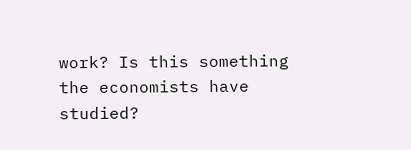work? Is this something the economists have studied?